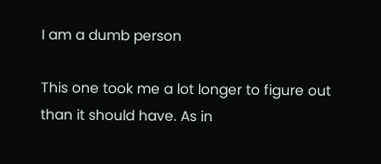I am a dumb person

This one took me a lot longer to figure out than it should have. As in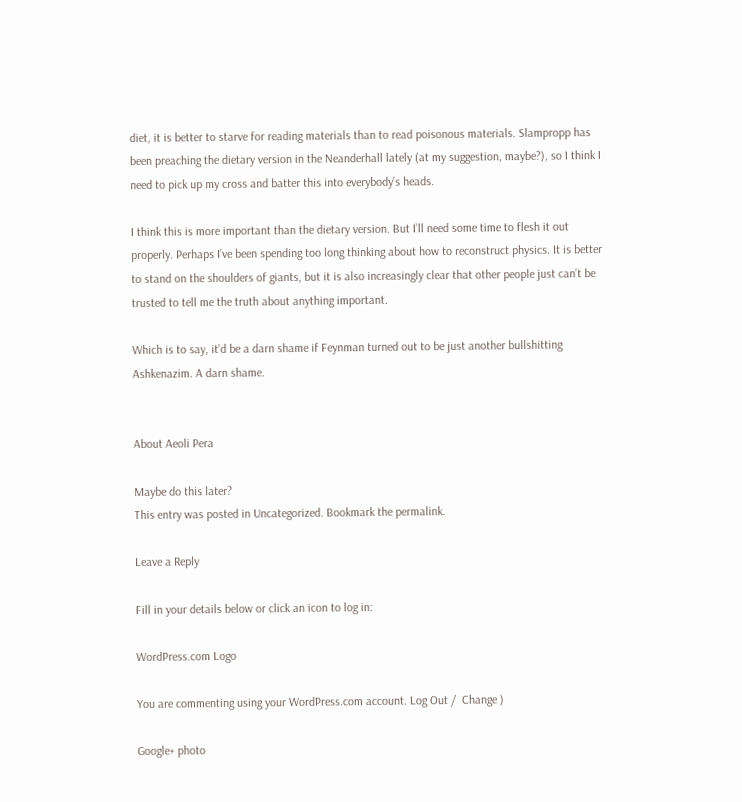diet, it is better to starve for reading materials than to read poisonous materials. Slampropp has been preaching the dietary version in the Neanderhall lately (at my suggestion, maybe?), so I think I need to pick up my cross and batter this into everybody’s heads.

I think this is more important than the dietary version. But I’ll need some time to flesh it out properly. Perhaps I’ve been spending too long thinking about how to reconstruct physics. It is better to stand on the shoulders of giants, but it is also increasingly clear that other people just can’t be trusted to tell me the truth about anything important.

Which is to say, it’d be a darn shame if Feynman turned out to be just another bullshitting Ashkenazim. A darn shame.


About Aeoli Pera

Maybe do this later?
This entry was posted in Uncategorized. Bookmark the permalink.

Leave a Reply

Fill in your details below or click an icon to log in:

WordPress.com Logo

You are commenting using your WordPress.com account. Log Out /  Change )

Google+ photo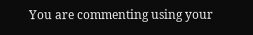You are commenting using your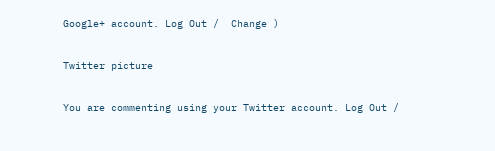Google+ account. Log Out /  Change )

Twitter picture

You are commenting using your Twitter account. Log Out /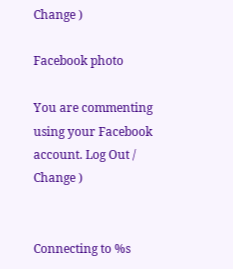Change )

Facebook photo

You are commenting using your Facebook account. Log Out /  Change )


Connecting to %s